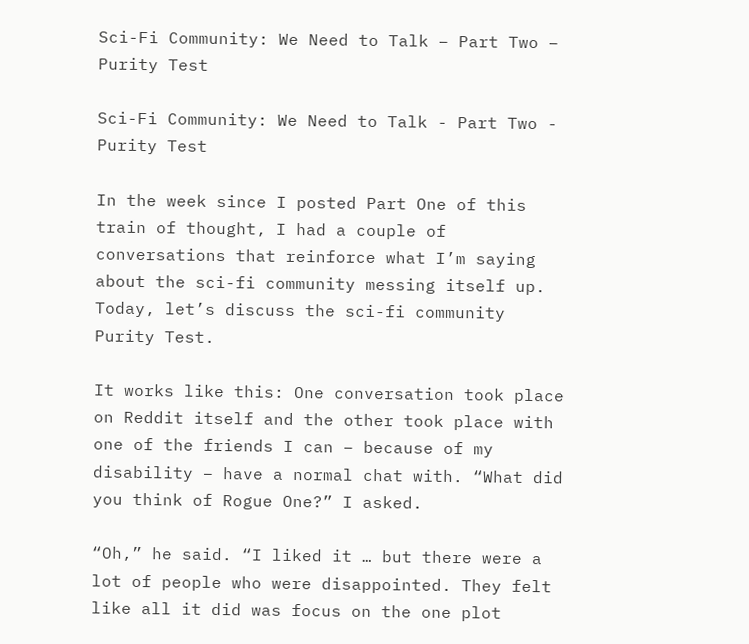Sci-Fi Community: We Need to Talk – Part Two – Purity Test

Sci-Fi Community: We Need to Talk - Part Two - Purity Test

In the week since I posted Part One of this train of thought, I had a couple of conversations that reinforce what I’m saying about the sci-fi community messing itself up. Today, let’s discuss the sci-fi community Purity Test.

It works like this: One conversation took place on Reddit itself and the other took place with one of the friends I can – because of my disability – have a normal chat with. “What did you think of Rogue One?” I asked.

“Oh,” he said. “I liked it … but there were a lot of people who were disappointed. They felt like all it did was focus on the one plot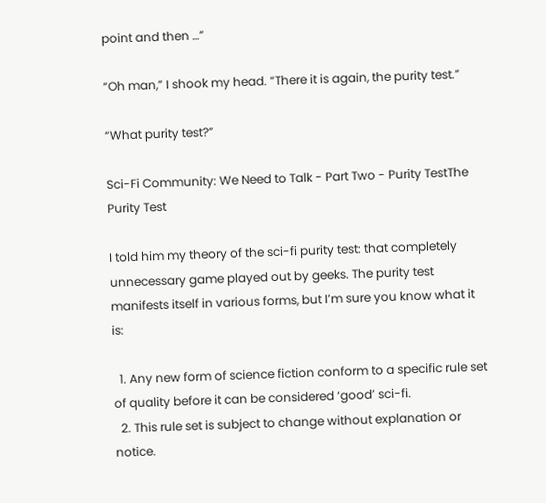point and then …”

“Oh man,” I shook my head. “There it is again, the purity test.”

“What purity test?”

Sci-Fi Community: We Need to Talk - Part Two - Purity TestThe Purity Test

I told him my theory of the sci-fi purity test: that completely unnecessary game played out by geeks. The purity test manifests itself in various forms, but I’m sure you know what it is:

  1. Any new form of science fiction conform to a specific rule set of quality before it can be considered ‘good’ sci-fi.
  2. This rule set is subject to change without explanation or notice.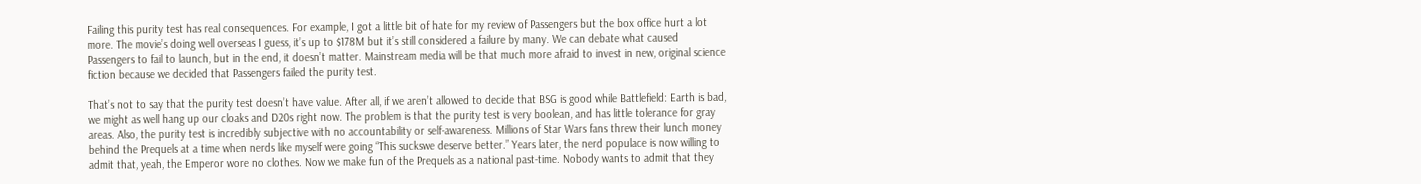Failing this purity test has real consequences. For example, I got a little bit of hate for my review of Passengers but the box office hurt a lot more. The movie’s doing well overseas I guess, it’s up to $178M but it’s still considered a failure by many. We can debate what caused Passengers to fail to launch, but in the end, it doesn’t matter. Mainstream media will be that much more afraid to invest in new, original science fiction because we decided that Passengers failed the purity test.

That’s not to say that the purity test doesn’t have value. After all, if we aren’t allowed to decide that BSG is good while Battlefield: Earth is bad, we might as well hang up our cloaks and D20s right now. The problem is that the purity test is very boolean, and has little tolerance for gray areas. Also, the purity test is incredibly subjective with no accountability or self-awareness. Millions of Star Wars fans threw their lunch money behind the Prequels at a time when nerds like myself were going “This suckswe deserve better.” Years later, the nerd populace is now willing to admit that, yeah, the Emperor wore no clothes. Now we make fun of the Prequels as a national past-time. Nobody wants to admit that they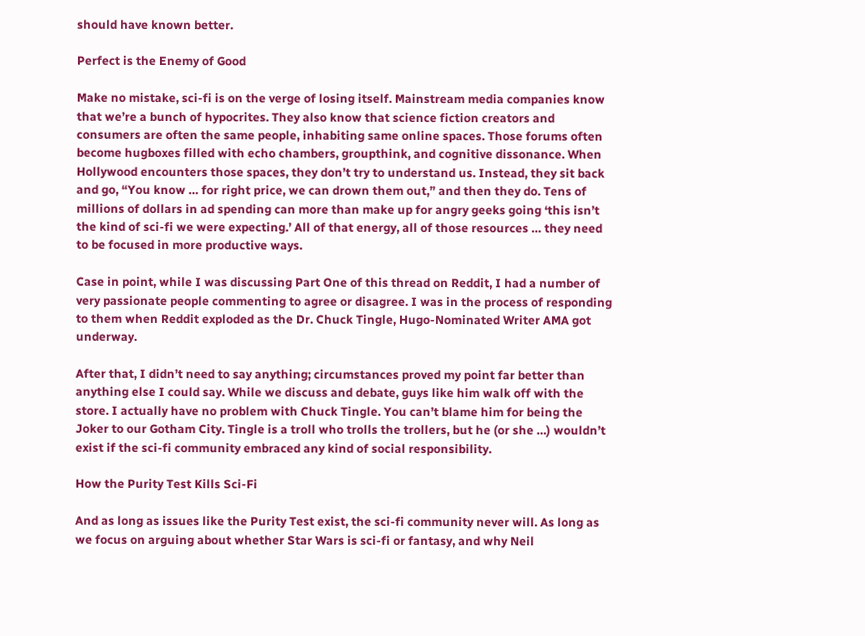should have known better.

Perfect is the Enemy of Good

Make no mistake, sci-fi is on the verge of losing itself. Mainstream media companies know that we’re a bunch of hypocrites. They also know that science fiction creators and consumers are often the same people, inhabiting same online spaces. Those forums often become hugboxes filled with echo chambers, groupthink, and cognitive dissonance. When Hollywood encounters those spaces, they don’t try to understand us. Instead, they sit back and go, “You know … for right price, we can drown them out,” and then they do. Tens of millions of dollars in ad spending can more than make up for angry geeks going ‘this isn’t the kind of sci-fi we were expecting.’ All of that energy, all of those resources … they need to be focused in more productive ways.

Case in point, while I was discussing Part One of this thread on Reddit, I had a number of very passionate people commenting to agree or disagree. I was in the process of responding to them when Reddit exploded as the Dr. Chuck Tingle, Hugo-Nominated Writer AMA got underway.

After that, I didn’t need to say anything; circumstances proved my point far better than anything else I could say. While we discuss and debate, guys like him walk off with the store. I actually have no problem with Chuck Tingle. You can’t blame him for being the Joker to our Gotham City. Tingle is a troll who trolls the trollers, but he (or she …) wouldn’t exist if the sci-fi community embraced any kind of social responsibility.

How the Purity Test Kills Sci-Fi

And as long as issues like the Purity Test exist, the sci-fi community never will. As long as we focus on arguing about whether Star Wars is sci-fi or fantasy, and why Neil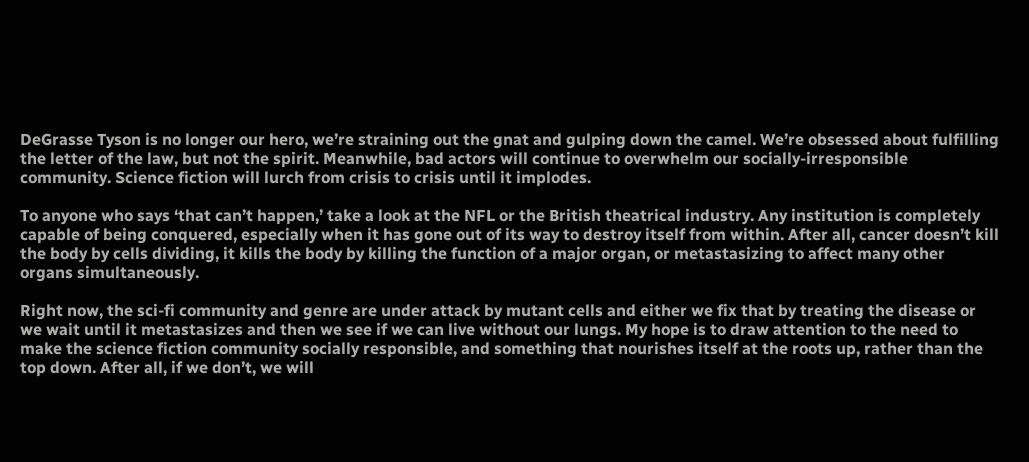DeGrasse Tyson is no longer our hero, we’re straining out the gnat and gulping down the camel. We’re obsessed about fulfilling the letter of the law, but not the spirit. Meanwhile, bad actors will continue to overwhelm our socially-irresponsible community. Science fiction will lurch from crisis to crisis until it implodes.

To anyone who says ‘that can’t happen,’ take a look at the NFL or the British theatrical industry. Any institution is completely capable of being conquered, especially when it has gone out of its way to destroy itself from within. After all, cancer doesn’t kill the body by cells dividing, it kills the body by killing the function of a major organ, or metastasizing to affect many other organs simultaneously.

Right now, the sci-fi community and genre are under attack by mutant cells and either we fix that by treating the disease or we wait until it metastasizes and then we see if we can live without our lungs. My hope is to draw attention to the need to make the science fiction community socially responsible, and something that nourishes itself at the roots up, rather than the top down. After all, if we don’t, we will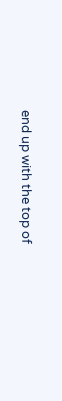end up with the top of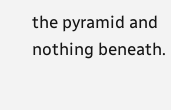the pyramid and nothing beneath.